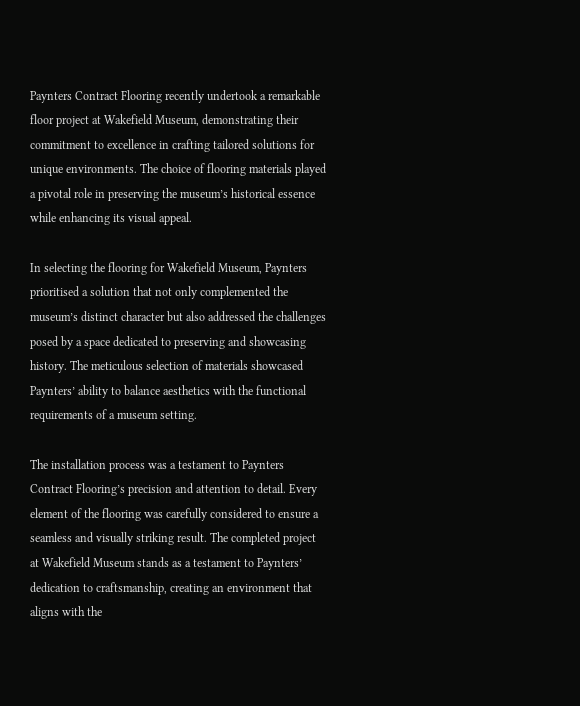Paynters Contract Flooring recently undertook a remarkable floor project at Wakefield Museum, demonstrating their commitment to excellence in crafting tailored solutions for unique environments. The choice of flooring materials played a pivotal role in preserving the museum’s historical essence while enhancing its visual appeal.

In selecting the flooring for Wakefield Museum, Paynters prioritised a solution that not only complemented the museum’s distinct character but also addressed the challenges posed by a space dedicated to preserving and showcasing history. The meticulous selection of materials showcased Paynters’ ability to balance aesthetics with the functional requirements of a museum setting.

The installation process was a testament to Paynters Contract Flooring’s precision and attention to detail. Every element of the flooring was carefully considered to ensure a seamless and visually striking result. The completed project at Wakefield Museum stands as a testament to Paynters’ dedication to craftsmanship, creating an environment that aligns with the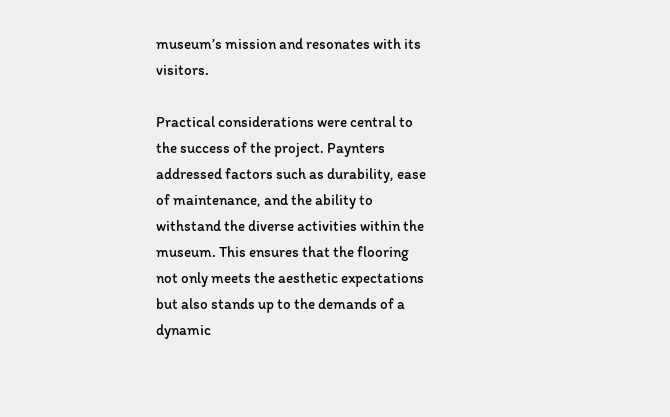museum’s mission and resonates with its visitors.

Practical considerations were central to the success of the project. Paynters addressed factors such as durability, ease of maintenance, and the ability to withstand the diverse activities within the museum. This ensures that the flooring not only meets the aesthetic expectations but also stands up to the demands of a dynamic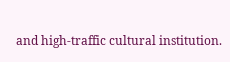and high-traffic cultural institution.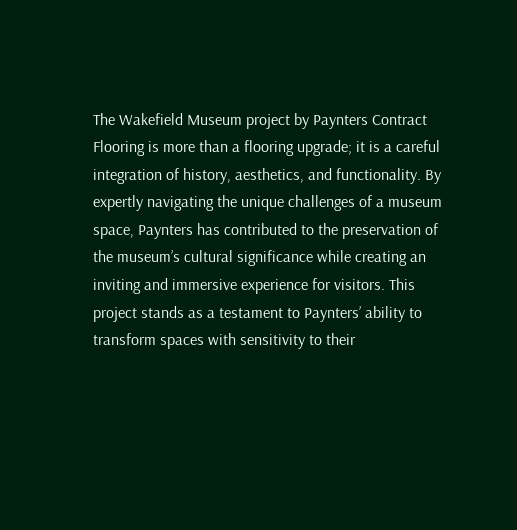The Wakefield Museum project by Paynters Contract Flooring is more than a flooring upgrade; it is a careful integration of history, aesthetics, and functionality. By expertly navigating the unique challenges of a museum space, Paynters has contributed to the preservation of the museum’s cultural significance while creating an inviting and immersive experience for visitors. This project stands as a testament to Paynters’ ability to transform spaces with sensitivity to their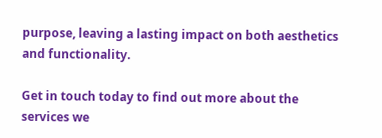purpose, leaving a lasting impact on both aesthetics and functionality.

Get in touch today to find out more about the services we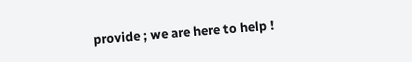provide ; we are here to help !